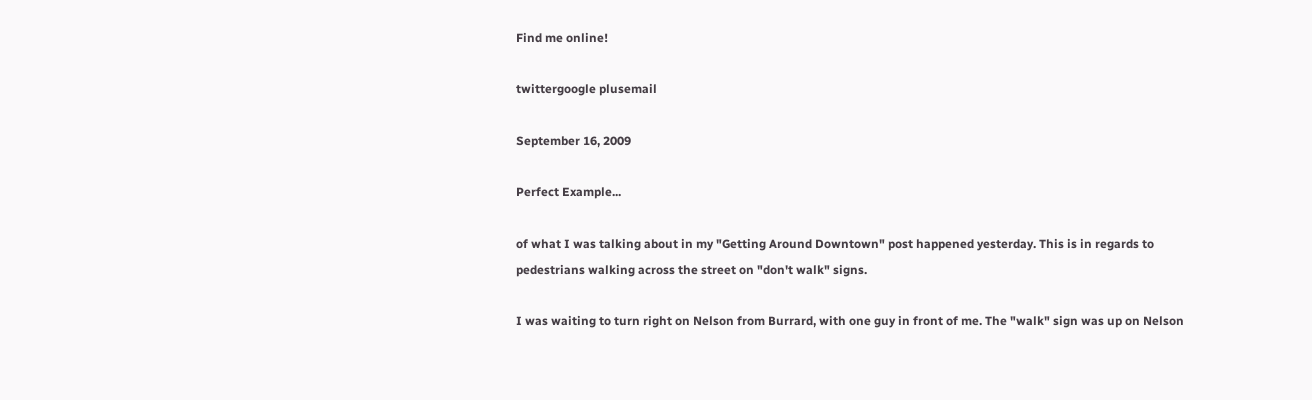Find me online!

twittergoogle plusemail

September 16, 2009

Perfect Example...

of what I was talking about in my "Getting Around Downtown" post happened yesterday. This is in regards to pedestrians walking across the street on "don't walk" signs.

I was waiting to turn right on Nelson from Burrard, with one guy in front of me. The "walk" sign was up on Nelson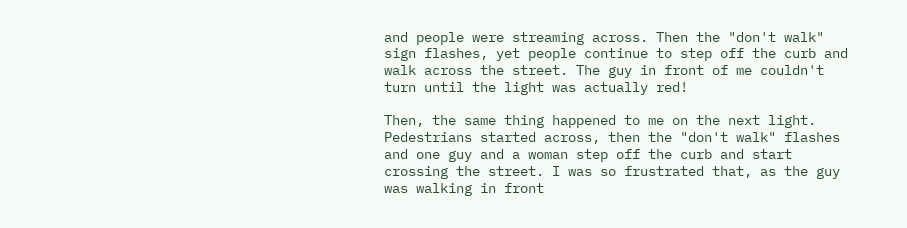and people were streaming across. Then the "don't walk" sign flashes, yet people continue to step off the curb and walk across the street. The guy in front of me couldn't turn until the light was actually red!

Then, the same thing happened to me on the next light. Pedestrians started across, then the "don't walk" flashes and one guy and a woman step off the curb and start crossing the street. I was so frustrated that, as the guy was walking in front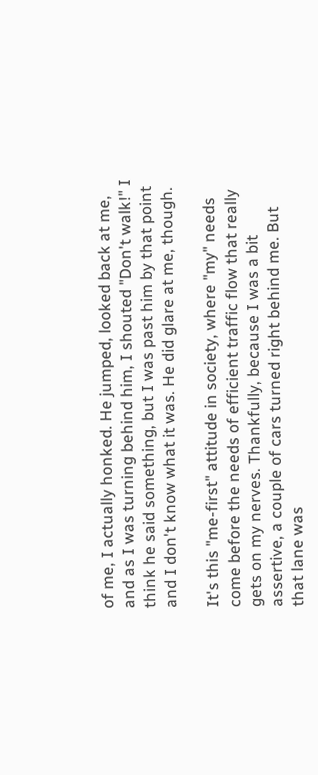of me, I actually honked. He jumped, looked back at me, and as I was turning behind him, I shouted "Don't walk!" I think he said something, but I was past him by that point and I don't know what it was. He did glare at me, though.

It's this "me-first" attitude in society, where "my" needs come before the needs of efficient traffic flow that really gets on my nerves. Thankfully, because I was a bit assertive, a couple of cars turned right behind me. But that lane was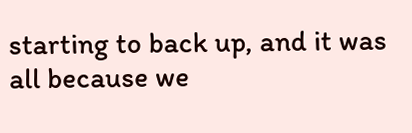starting to back up, and it was all because we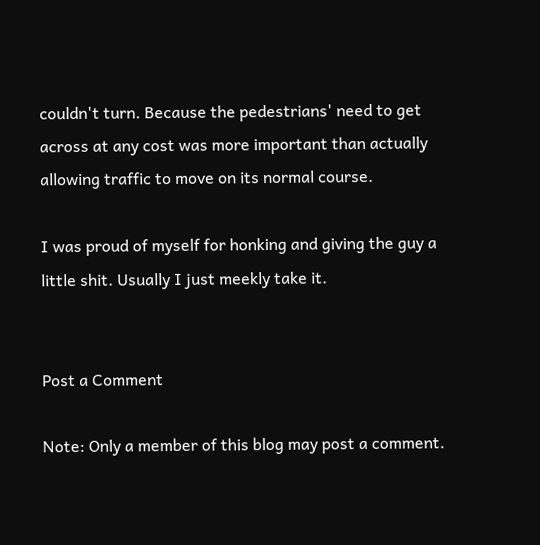couldn't turn. Because the pedestrians' need to get across at any cost was more important than actually allowing traffic to move on its normal course.

I was proud of myself for honking and giving the guy a little shit. Usually I just meekly take it.


Post a Comment

Note: Only a member of this blog may post a comment.